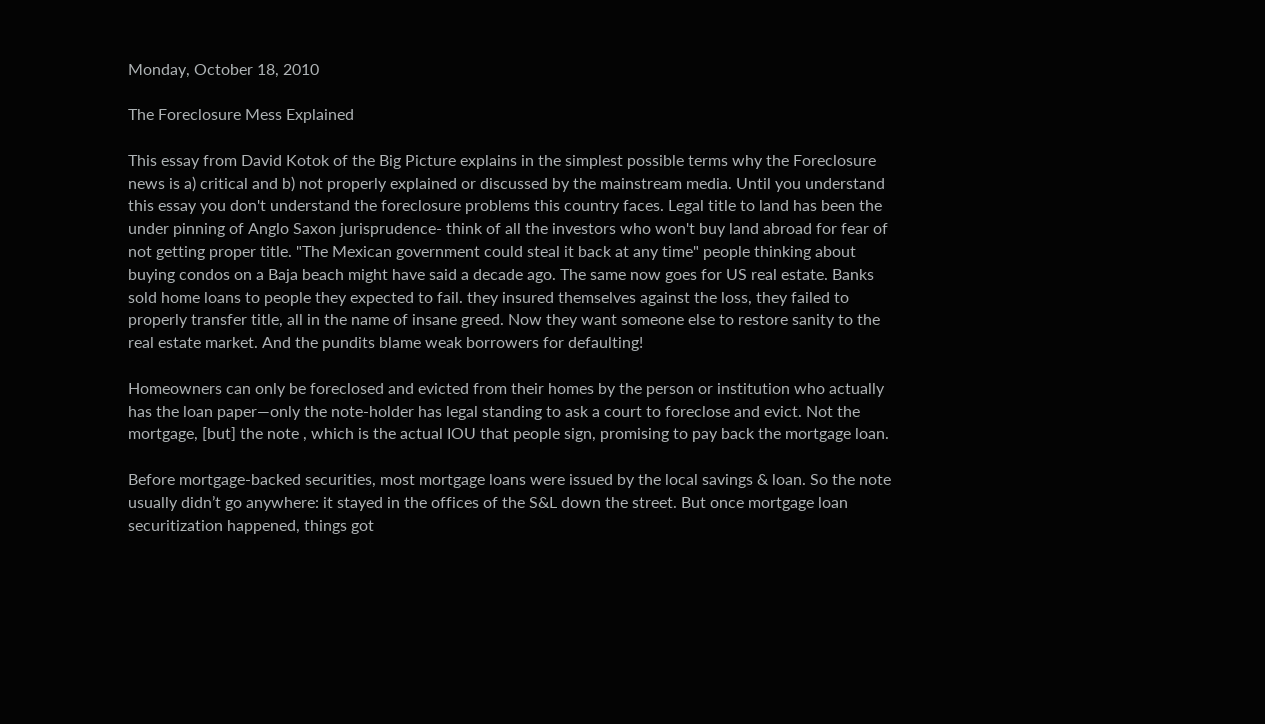Monday, October 18, 2010

The Foreclosure Mess Explained

This essay from David Kotok of the Big Picture explains in the simplest possible terms why the Foreclosure news is a) critical and b) not properly explained or discussed by the mainstream media. Until you understand this essay you don't understand the foreclosure problems this country faces. Legal title to land has been the under pinning of Anglo Saxon jurisprudence- think of all the investors who won't buy land abroad for fear of not getting proper title. "The Mexican government could steal it back at any time" people thinking about buying condos on a Baja beach might have said a decade ago. The same now goes for US real estate. Banks sold home loans to people they expected to fail. they insured themselves against the loss, they failed to properly transfer title, all in the name of insane greed. Now they want someone else to restore sanity to the real estate market. And the pundits blame weak borrowers for defaulting!

Homeowners can only be foreclosed and evicted from their homes by the person or institution who actually has the loan paper—only the note-holder has legal standing to ask a court to foreclose and evict. Not the mortgage, [but] the note , which is the actual IOU that people sign, promising to pay back the mortgage loan.

Before mortgage-backed securities, most mortgage loans were issued by the local savings & loan. So the note usually didn’t go anywhere: it stayed in the offices of the S&L down the street. But once mortgage loan securitization happened, things got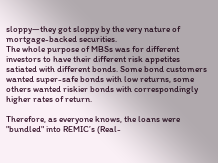sloppy—they got sloppy by the very nature of mortgage-backed securities.
The whole purpose of MBSs was for different investors to have their different risk appetites satiated with different bonds. Some bond customers wanted super-safe bonds with low returns, some others wanted riskier bonds with correspondingly higher rates of return.

Therefore, as everyone knows, the loans were "bundled" into REMIC’s (Real-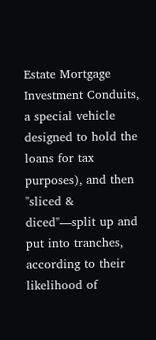Estate Mortgage Investment Conduits, a special vehicle designed to hold the loans for tax purposes), and then "sliced & diced"—split up and put into tranches, according to their likelihood of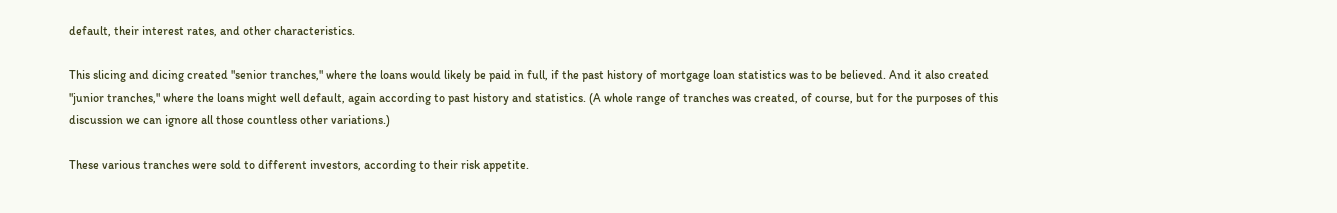default, their interest rates, and other characteristics.

This slicing and dicing created "senior tranches," where the loans would likely be paid in full, if the past history of mortgage loan statistics was to be believed. And it also created "junior tranches," where the loans might well default, again according to past history and statistics. (A whole range of tranches was created, of course, but for the purposes of this discussion we can ignore all those countless other variations.)

These various tranches were sold to different investors, according to their risk appetite.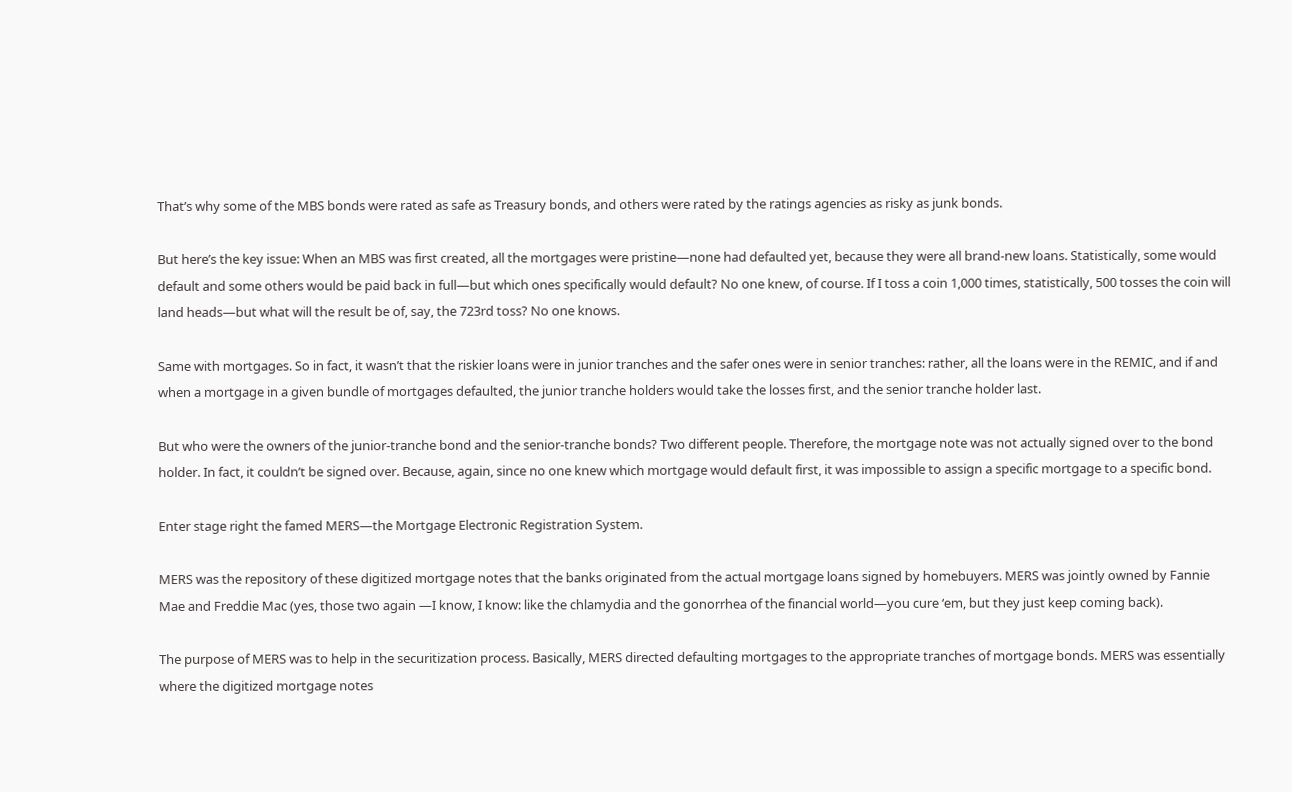That’s why some of the MBS bonds were rated as safe as Treasury bonds, and others were rated by the ratings agencies as risky as junk bonds.

But here’s the key issue: When an MBS was first created, all the mortgages were pristine—none had defaulted yet, because they were all brand-new loans. Statistically, some would default and some others would be paid back in full—but which ones specifically would default? No one knew, of course. If I toss a coin 1,000 times, statistically, 500 tosses the coin will land heads—but what will the result be of, say, the 723rd toss? No one knows.

Same with mortgages. So in fact, it wasn’t that the riskier loans were in junior tranches and the safer ones were in senior tranches: rather, all the loans were in the REMIC, and if and when a mortgage in a given bundle of mortgages defaulted, the junior tranche holders would take the losses first, and the senior tranche holder last.

But who were the owners of the junior-tranche bond and the senior-tranche bonds? Two different people. Therefore, the mortgage note was not actually signed over to the bond holder. In fact, it couldn’t be signed over. Because, again, since no one knew which mortgage would default first, it was impossible to assign a specific mortgage to a specific bond.

Enter stage right the famed MERS—the Mortgage Electronic Registration System.

MERS was the repository of these digitized mortgage notes that the banks originated from the actual mortgage loans signed by homebuyers. MERS was jointly owned by Fannie Mae and Freddie Mac (yes, those two again —I know, I know: like the chlamydia and the gonorrhea of the financial world—you cure ‘em, but they just keep coming back).

The purpose of MERS was to help in the securitization process. Basically, MERS directed defaulting mortgages to the appropriate tranches of mortgage bonds. MERS was essentially where the digitized mortgage notes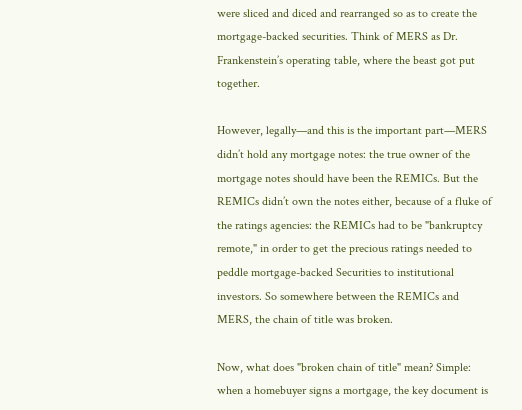were sliced and diced and rearranged so as to create the mortgage-backed securities. Think of MERS as Dr. Frankenstein’s operating table, where the beast got put together.

However, legally—and this is the important part—MERS didn’t hold any mortgage notes: the true owner of the mortgage notes should have been the REMICs. But the REMICs didn’t own the notes either, because of a fluke of the ratings agencies: the REMICs had to be "bankruptcy remote," in order to get the precious ratings needed to peddle mortgage-backed Securities to institutional investors. So somewhere between the REMICs and MERS, the chain of title was broken.

Now, what does "broken chain of title" mean? Simple: when a homebuyer signs a mortgage, the key document is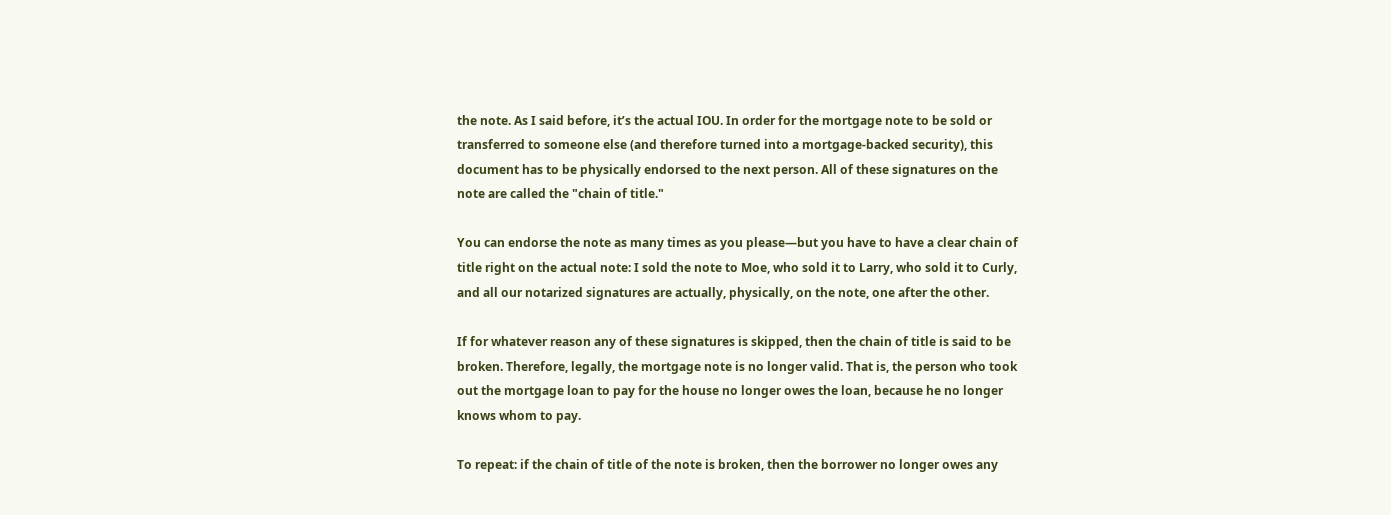the note. As I said before, it’s the actual IOU. In order for the mortgage note to be sold or transferred to someone else (and therefore turned into a mortgage-backed security), this document has to be physically endorsed to the next person. All of these signatures on the note are called the "chain of title."

You can endorse the note as many times as you please—but you have to have a clear chain of title right on the actual note: I sold the note to Moe, who sold it to Larry, who sold it to Curly, and all our notarized signatures are actually, physically, on the note, one after the other.

If for whatever reason any of these signatures is skipped, then the chain of title is said to be broken. Therefore, legally, the mortgage note is no longer valid. That is, the person who took out the mortgage loan to pay for the house no longer owes the loan, because he no longer knows whom to pay.

To repeat: if the chain of title of the note is broken, then the borrower no longer owes any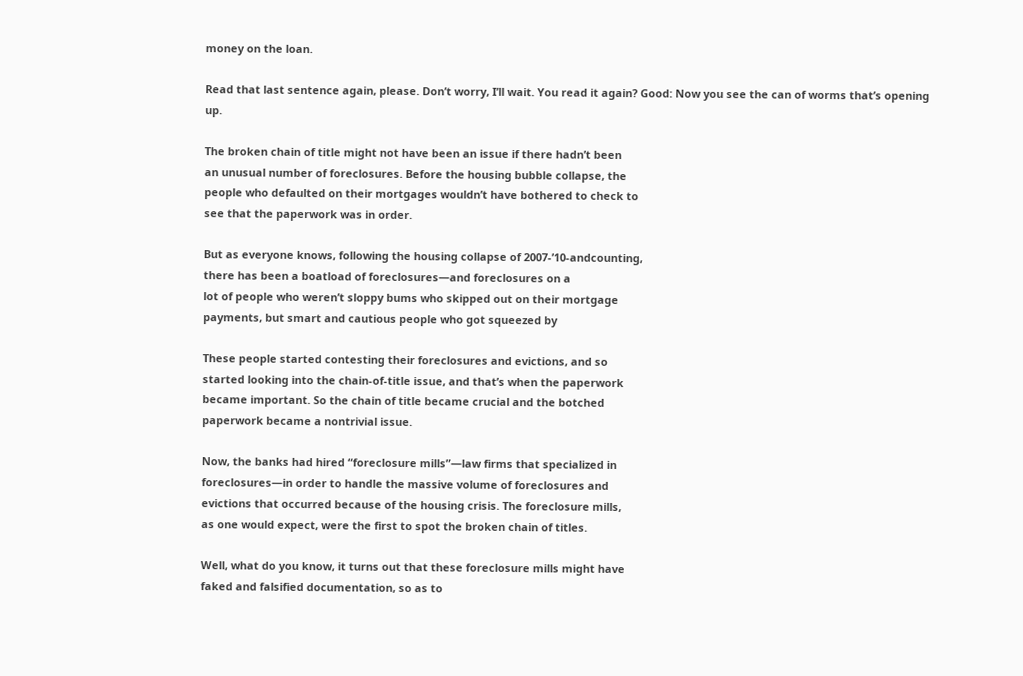money on the loan.

Read that last sentence again, please. Don’t worry, I’ll wait. You read it again? Good: Now you see the can of worms that’s opening up.

The broken chain of title might not have been an issue if there hadn’t been
an unusual number of foreclosures. Before the housing bubble collapse, the
people who defaulted on their mortgages wouldn’t have bothered to check to
see that the paperwork was in order.

But as everyone knows, following the housing collapse of 2007-’10-andcounting,
there has been a boatload of foreclosures—and foreclosures on a
lot of people who weren’t sloppy bums who skipped out on their mortgage
payments, but smart and cautious people who got squeezed by

These people started contesting their foreclosures and evictions, and so
started looking into the chain-of-title issue, and that’s when the paperwork
became important. So the chain of title became crucial and the botched
paperwork became a nontrivial issue.

Now, the banks had hired “foreclosure mills”—law firms that specialized in
foreclosures—in order to handle the massive volume of foreclosures and
evictions that occurred because of the housing crisis. The foreclosure mills,
as one would expect, were the first to spot the broken chain of titles.

Well, what do you know, it turns out that these foreclosure mills might have
faked and falsified documentation, so as to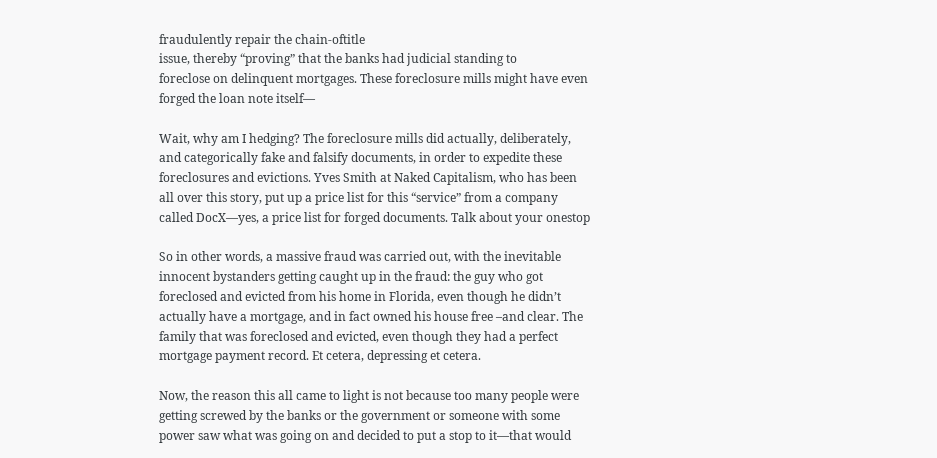fraudulently repair the chain-oftitle
issue, thereby “proving” that the banks had judicial standing to
foreclose on delinquent mortgages. These foreclosure mills might have even
forged the loan note itself—

Wait, why am I hedging? The foreclosure mills did actually, deliberately,
and categorically fake and falsify documents, in order to expedite these
foreclosures and evictions. Yves Smith at Naked Capitalism, who has been
all over this story, put up a price list for this “service” from a company
called DocX—yes, a price list for forged documents. Talk about your onestop

So in other words, a massive fraud was carried out, with the inevitable
innocent bystanders getting caught up in the fraud: the guy who got
foreclosed and evicted from his home in Florida, even though he didn’t
actually have a mortgage, and in fact owned his house free –and clear. The
family that was foreclosed and evicted, even though they had a perfect
mortgage payment record. Et cetera, depressing et cetera.

Now, the reason this all came to light is not because too many people were
getting screwed by the banks or the government or someone with some
power saw what was going on and decided to put a stop to it—that would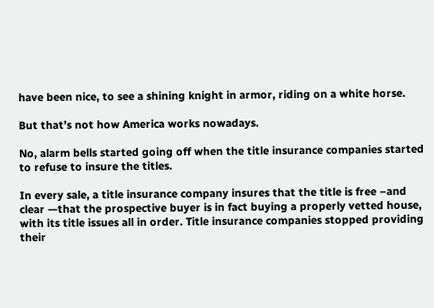have been nice, to see a shining knight in armor, riding on a white horse.

But that’s not how America works nowadays.

No, alarm bells started going off when the title insurance companies started
to refuse to insure the titles.

In every sale, a title insurance company insures that the title is free –and
clear —that the prospective buyer is in fact buying a properly vetted house,
with its title issues all in order. Title insurance companies stopped providing
their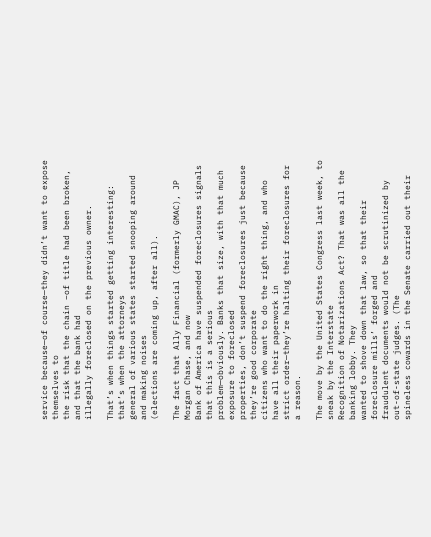service because—of course—they didn’t want to expose themselves to
the risk that the chain –of title had been broken, and that the bank had
illegally foreclosed on the previous owner.

That’s when things started getting interesting: that’s when the attorneys
general of various states started snooping around and making noises
(elections are coming up, after all).

The fact that Ally Financial (formerly GMAC), JP Morgan Chase, and now
Bank of America have suspended foreclosures signals that this is a serious
problem—obviously. Banks that size, with that much exposure to foreclosed
properties, don’t suspend foreclosures just because they’re good corporate
citizens who want to do the right thing, and who have all their paperwork in
strict order—they’re halting their foreclosures for a reason.

The move by the United States Congress last week, to sneak by the Interstate
Recognition of Notarizations Act? That was all the banking lobby. They
wanted to shove down that law, so that their foreclosure mills’ forged and
fraudulent documents would not be scrutinized by out-of-state judges. (The
spineless cowards in the Senate carried out their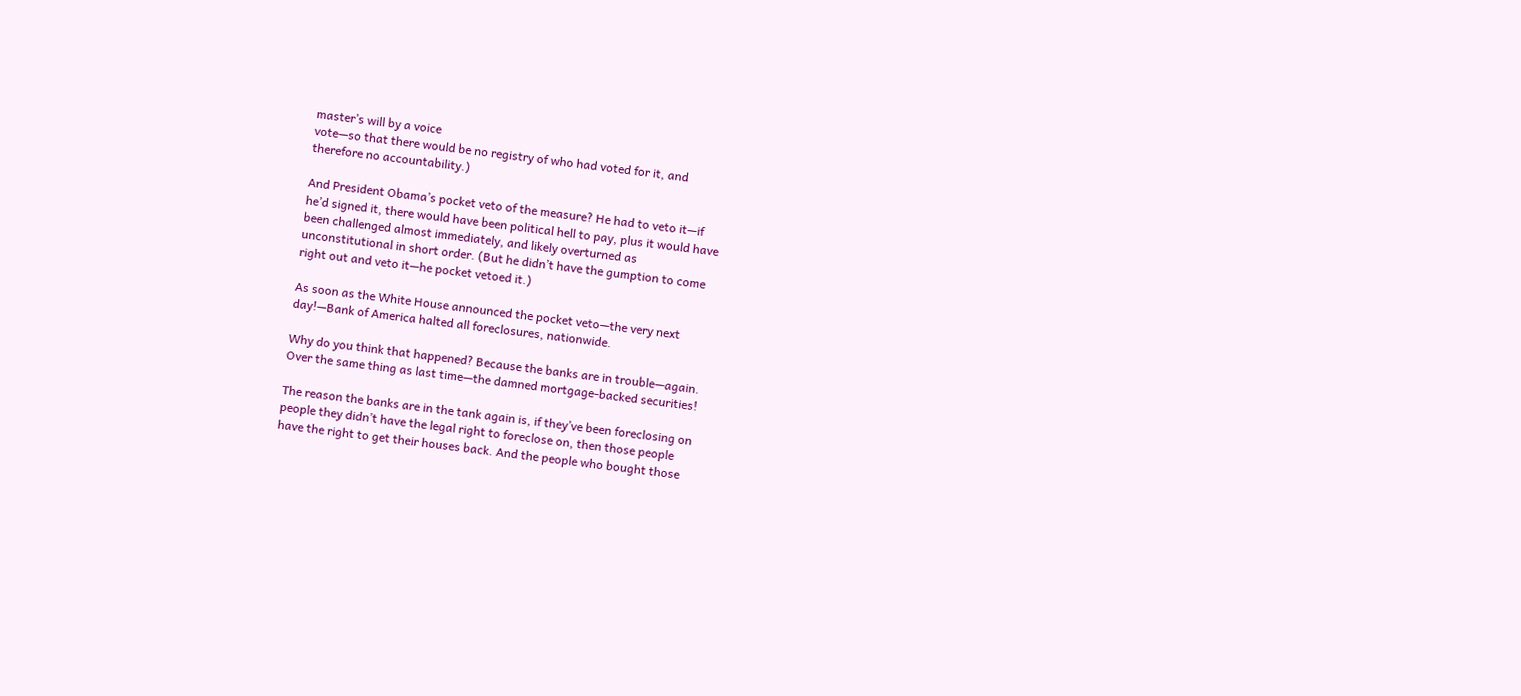master’s will by a voice
vote—so that there would be no registry of who had voted for it, and
therefore no accountability.)

And President Obama’s pocket veto of the measure? He had to veto it—if
he’d signed it, there would have been political hell to pay, plus it would have
been challenged almost immediately, and likely overturned as
unconstitutional in short order. (But he didn’t have the gumption to come
right out and veto it—he pocket vetoed it.)

As soon as the White House announced the pocket veto—the very next
day!—Bank of America halted all foreclosures, nationwide.

Why do you think that happened? Because the banks are in trouble—again.
Over the same thing as last time—the damned mortgage-backed securities!

The reason the banks are in the tank again is, if they’ve been foreclosing on
people they didn’t have the legal right to foreclose on, then those people
have the right to get their houses back. And the people who bought those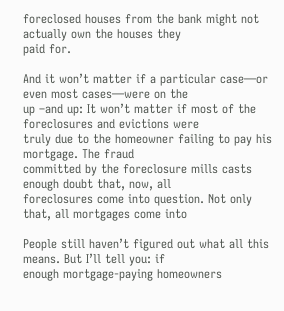foreclosed houses from the bank might not actually own the houses they
paid for.

And it won’t matter if a particular case—or even most cases—were on the
up –and up: It won’t matter if most of the foreclosures and evictions were
truly due to the homeowner failing to pay his mortgage. The fraud
committed by the foreclosure mills casts enough doubt that, now, all
foreclosures come into question. Not only that, all mortgages come into

People still haven’t figured out what all this means. But I’ll tell you: if
enough mortgage-paying homeowners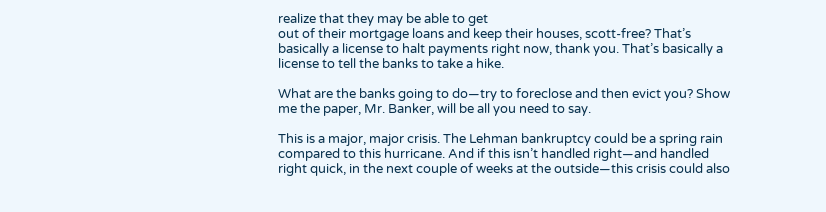realize that they may be able to get
out of their mortgage loans and keep their houses, scott-free? That’s
basically a license to halt payments right now, thank you. That’s basically a
license to tell the banks to take a hike.

What are the banks going to do—try to foreclose and then evict you? Show
me the paper, Mr. Banker, will be all you need to say.

This is a major, major crisis. The Lehman bankruptcy could be a spring rain
compared to this hurricane. And if this isn’t handled right—and handled
right quick, in the next couple of weeks at the outside—this crisis could also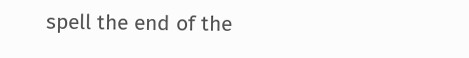spell the end of the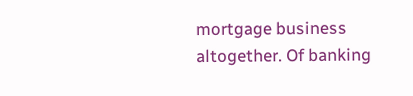mortgage business altogether. Of banking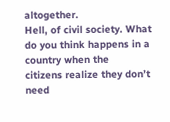altogether.
Hell, of civil society. What do you think happens in a country when the
citizens realize they don’t need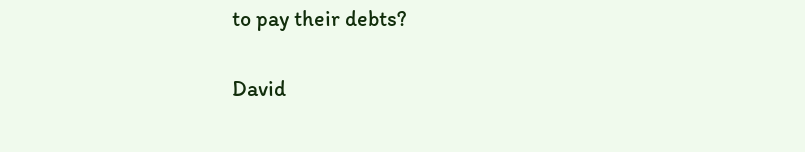to pay their debts?

David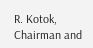R. Kotok, Chairman and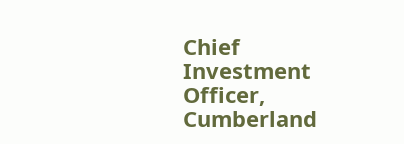Chief Investment Officer, Cumberland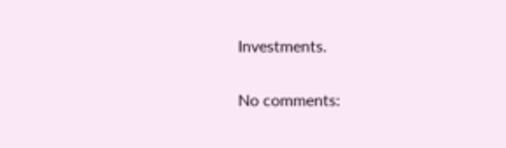Investments.

No comments: